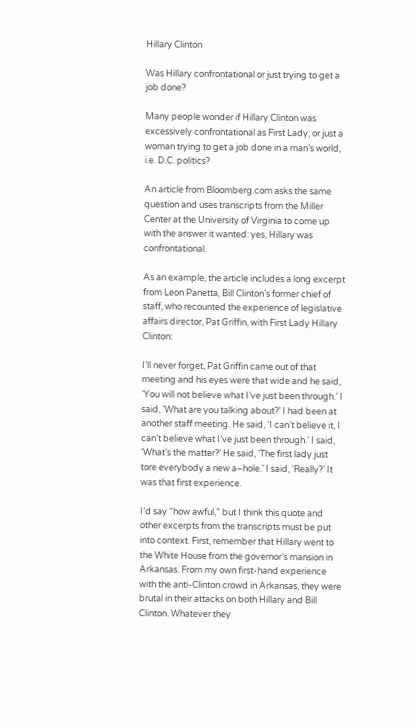Hillary Clinton

Was Hillary confrontational or just trying to get a job done?

Many people wonder if Hillary Clinton was excessively confrontational as First Lady, or just a woman trying to get a job done in a man’s world, i.e. D.C. politics?

An article from Bloomberg.com asks the same question and uses transcripts from the Miller Center at the University of Virginia to come up with the answer it wanted: yes, Hillary was confrontational.

As an example, the article includes a long excerpt from Leon Panetta, Bill Clinton’s former chief of staff, who recounted the experience of legislative affairs director, Pat Griffin, with First Lady Hillary Clinton:

I’ll never forget, Pat Griffin came out of that meeting and his eyes were that wide and he said, ‘You will not believe what I’ve just been through.’ I said, ‘What are you talking about?’ I had been at another staff meeting. He said, ‘I can’t believe it, I can’t believe what I’ve just been through.’ I said, ‘What’s the matter?’ He said, ‘The first lady just tore everybody a new a–hole.’ I said, ‘Really?’ It was that first experience.

I’d say “how awful,” but I think this quote and other excerpts from the transcripts must be put into context. First, remember that Hillary went to the White House from the governor’s mansion in Arkansas. From my own first-hand experience with the anti-Clinton crowd in Arkansas, they were brutal in their attacks on both Hillary and Bill Clinton. Whatever they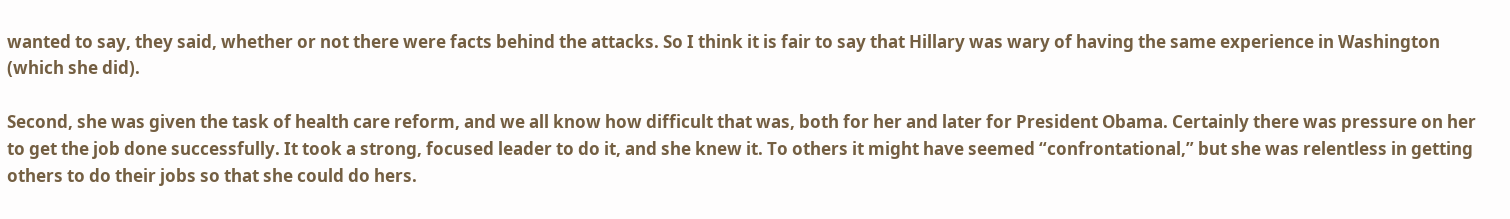wanted to say, they said, whether or not there were facts behind the attacks. So I think it is fair to say that Hillary was wary of having the same experience in Washington (which she did).

Second, she was given the task of health care reform, and we all know how difficult that was, both for her and later for President Obama. Certainly there was pressure on her to get the job done successfully. It took a strong, focused leader to do it, and she knew it. To others it might have seemed “confrontational,” but she was relentless in getting others to do their jobs so that she could do hers.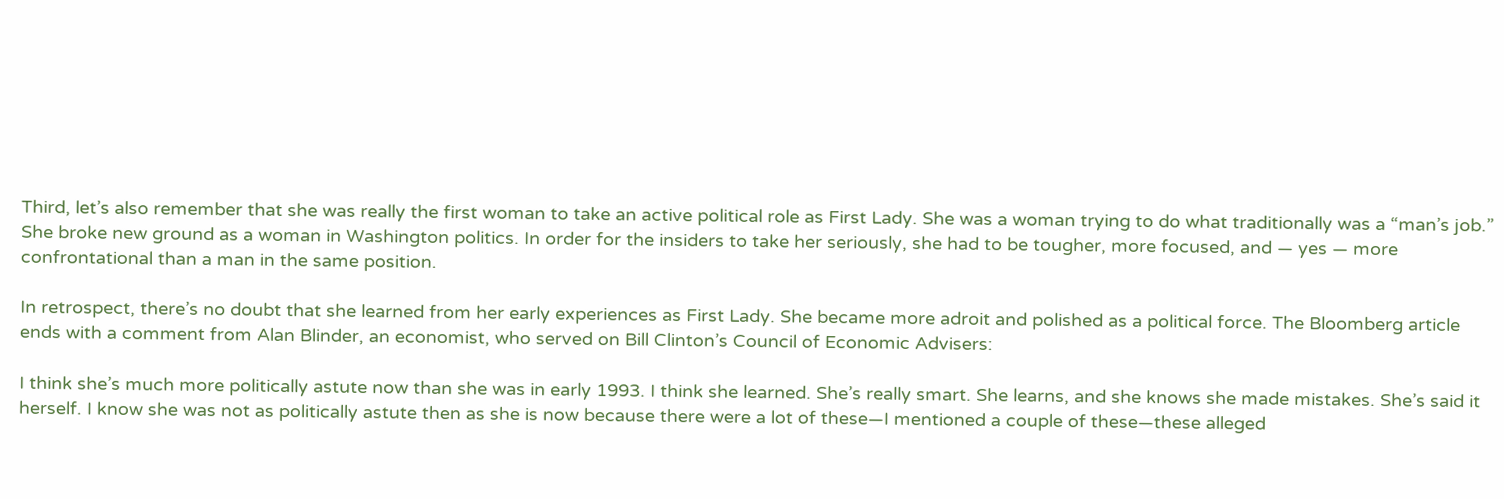Third, let’s also remember that she was really the first woman to take an active political role as First Lady. She was a woman trying to do what traditionally was a “man’s job.” She broke new ground as a woman in Washington politics. In order for the insiders to take her seriously, she had to be tougher, more focused, and — yes — more confrontational than a man in the same position.

In retrospect, there’s no doubt that she learned from her early experiences as First Lady. She became more adroit and polished as a political force. The Bloomberg article ends with a comment from Alan Blinder, an economist, who served on Bill Clinton’s Council of Economic Advisers:

I think she’s much more politically astute now than she was in early 1993. I think she learned. She’s really smart. She learns, and she knows she made mistakes. She’s said it herself. I know she was not as politically astute then as she is now because there were a lot of these—I mentioned a couple of these—these alleged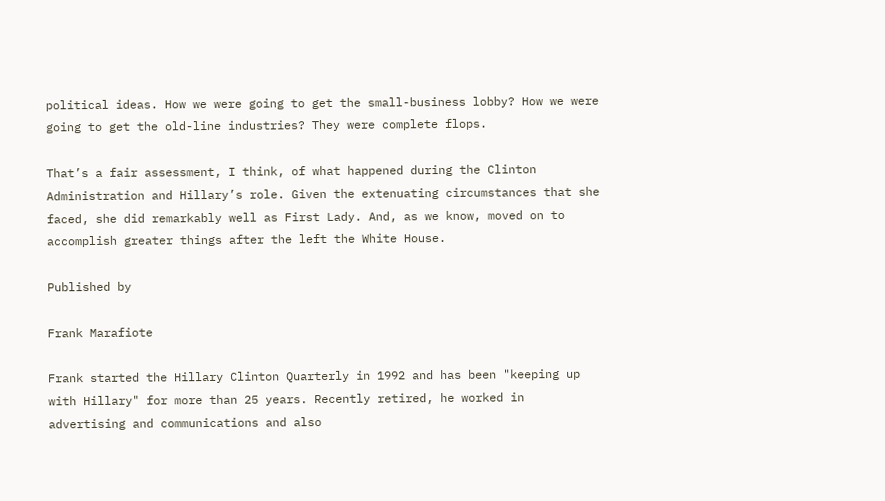political ideas. How we were going to get the small-business lobby? How we were going to get the old-line industries? They were complete flops.

That’s a fair assessment, I think, of what happened during the Clinton Administration and Hillary’s role. Given the extenuating circumstances that she faced, she did remarkably well as First Lady. And, as we know, moved on to accomplish greater things after the left the White House.

Published by

Frank Marafiote

Frank started the Hillary Clinton Quarterly in 1992 and has been "keeping up with Hillary" for more than 25 years. Recently retired, he worked in advertising and communications and also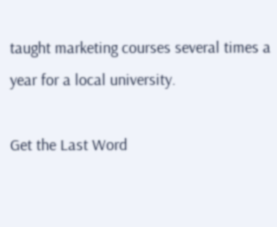taught marketing courses several times a year for a local university.

Get the Last Word